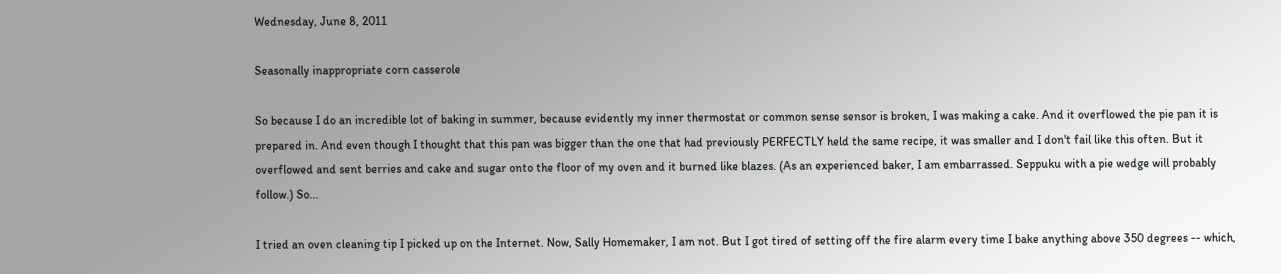Wednesday, June 8, 2011

Seasonally inappropriate corn casserole

So because I do an incredible lot of baking in summer, because evidently my inner thermostat or common sense sensor is broken, I was making a cake. And it overflowed the pie pan it is prepared in. And even though I thought that this pan was bigger than the one that had previously PERFECTLY held the same recipe, it was smaller and I don't fail like this often. But it overflowed and sent berries and cake and sugar onto the floor of my oven and it burned like blazes. (As an experienced baker, I am embarrassed. Seppuku with a pie wedge will probably follow.) So...

I tried an oven cleaning tip I picked up on the Internet. Now, Sally Homemaker, I am not. But I got tired of setting off the fire alarm every time I bake anything above 350 degrees -- which,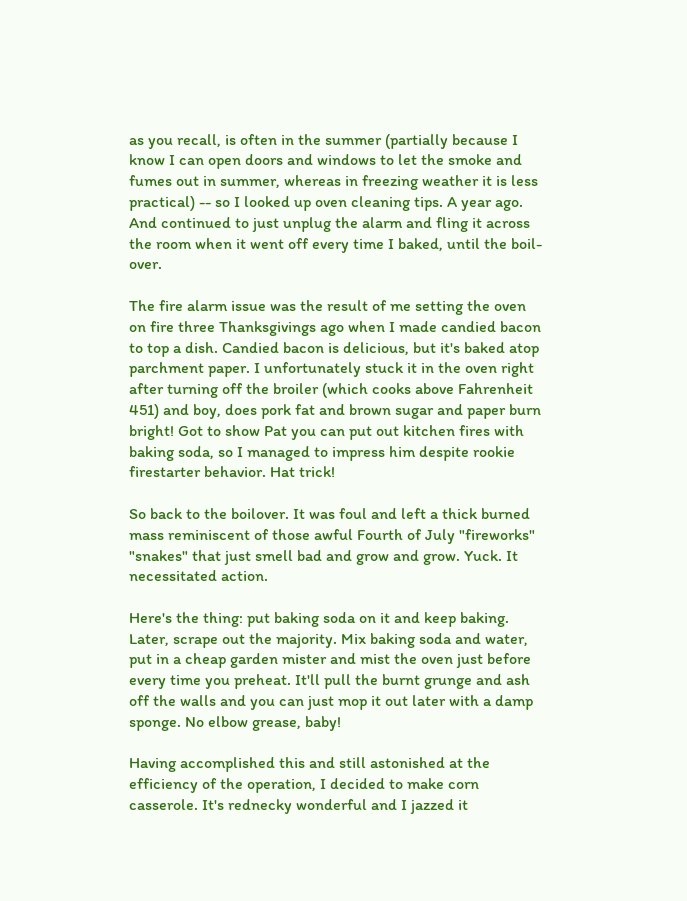as you recall, is often in the summer (partially because I know I can open doors and windows to let the smoke and fumes out in summer, whereas in freezing weather it is less practical) -- so I looked up oven cleaning tips. A year ago. And continued to just unplug the alarm and fling it across the room when it went off every time I baked, until the boil-over.

The fire alarm issue was the result of me setting the oven on fire three Thanksgivings ago when I made candied bacon to top a dish. Candied bacon is delicious, but it's baked atop parchment paper. I unfortunately stuck it in the oven right after turning off the broiler (which cooks above Fahrenheit 451) and boy, does pork fat and brown sugar and paper burn bright! Got to show Pat you can put out kitchen fires with baking soda, so I managed to impress him despite rookie firestarter behavior. Hat trick!

So back to the boilover. It was foul and left a thick burned mass reminiscent of those awful Fourth of July "fireworks" "snakes" that just smell bad and grow and grow. Yuck. It necessitated action.

Here's the thing: put baking soda on it and keep baking. Later, scrape out the majority. Mix baking soda and water, put in a cheap garden mister and mist the oven just before every time you preheat. It'll pull the burnt grunge and ash off the walls and you can just mop it out later with a damp sponge. No elbow grease, baby!

Having accomplished this and still astonished at the efficiency of the operation, I decided to make corn casserole. It's rednecky wonderful and I jazzed it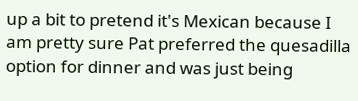up a bit to pretend it's Mexican because I am pretty sure Pat preferred the quesadilla option for dinner and was just being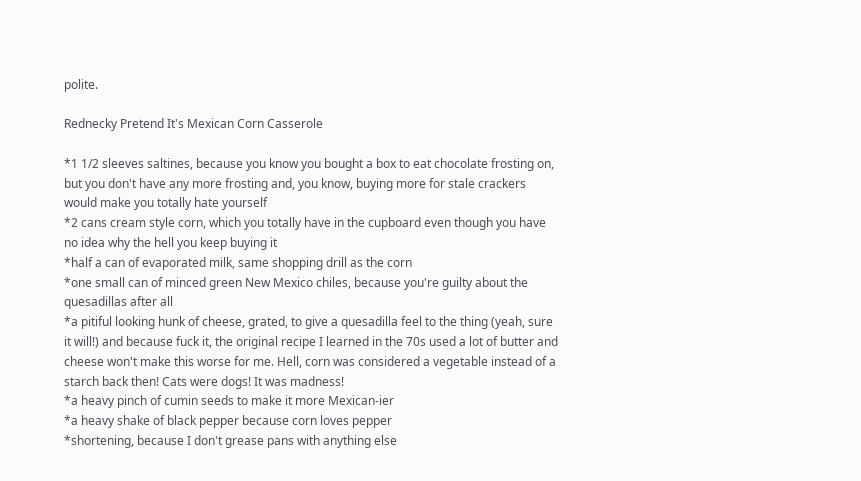polite.

Rednecky Pretend It's Mexican Corn Casserole

*1 1/2 sleeves saltines, because you know you bought a box to eat chocolate frosting on, but you don't have any more frosting and, you know, buying more for stale crackers would make you totally hate yourself
*2 cans cream style corn, which you totally have in the cupboard even though you have no idea why the hell you keep buying it
*half a can of evaporated milk, same shopping drill as the corn
*one small can of minced green New Mexico chiles, because you're guilty about the quesadillas after all
*a pitiful looking hunk of cheese, grated, to give a quesadilla feel to the thing (yeah, sure it will!) and because fuck it, the original recipe I learned in the 70s used a lot of butter and cheese won't make this worse for me. Hell, corn was considered a vegetable instead of a starch back then! Cats were dogs! It was madness!
*a heavy pinch of cumin seeds to make it more Mexican-ier
*a heavy shake of black pepper because corn loves pepper
*shortening, because I don't grease pans with anything else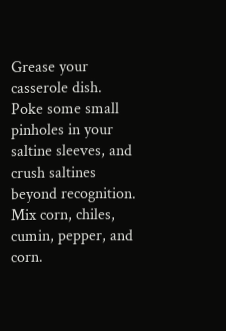Grease your casserole dish. Poke some small pinholes in your saltine sleeves, and crush saltines beyond recognition. Mix corn, chiles, cumin, pepper, and corn.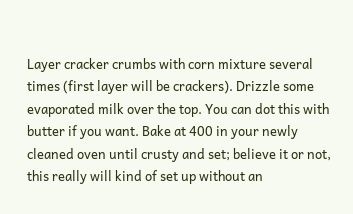Layer cracker crumbs with corn mixture several times (first layer will be crackers). Drizzle some evaporated milk over the top. You can dot this with butter if you want. Bake at 400 in your newly cleaned oven until crusty and set; believe it or not, this really will kind of set up without an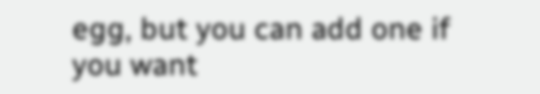egg, but you can add one if you want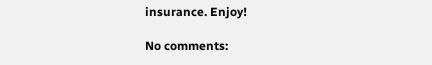insurance. Enjoy!

No comments: